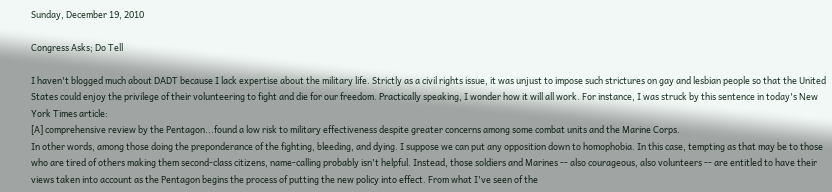Sunday, December 19, 2010

Congress Asks; Do Tell

I haven't blogged much about DADT because I lack expertise about the military life. Strictly as a civil rights issue, it was unjust to impose such strictures on gay and lesbian people so that the United States could enjoy the privilege of their volunteering to fight and die for our freedom. Practically speaking, I wonder how it will all work. For instance, I was struck by this sentence in today's New York Times article:
[A] comprehensive review by the Pentagon...found a low risk to military effectiveness despite greater concerns among some combat units and the Marine Corps.
In other words, among those doing the preponderance of the fighting, bleeding, and dying. I suppose we can put any opposition down to homophobia. In this case, tempting as that may be to those who are tired of others making them second-class citizens, name-calling probably isn't helpful. Instead, those soldiers and Marines -- also courageous, also volunteers -- are entitled to have their views taken into account as the Pentagon begins the process of putting the new policy into effect. From what I've seen of the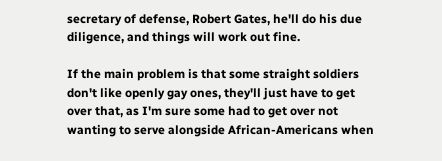secretary of defense, Robert Gates, he'll do his due diligence, and things will work out fine.

If the main problem is that some straight soldiers don't like openly gay ones, they'll just have to get over that, as I'm sure some had to get over not wanting to serve alongside African-Americans when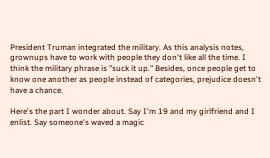President Truman integrated the military. As this analysis notes, grownups have to work with people they don't like all the time. I think the military phrase is "suck it up." Besides, once people get to know one another as people instead of categories, prejudice doesn't have a chance.

Here's the part I wonder about. Say I'm 19 and my girlfriend and I enlist. Say someone's waved a magic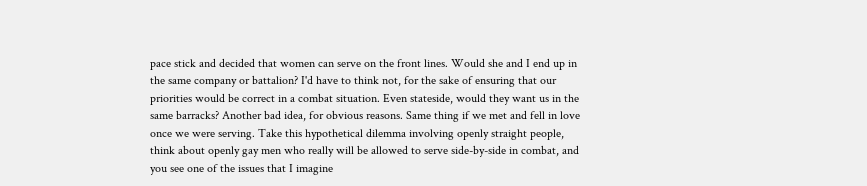pace stick and decided that women can serve on the front lines. Would she and I end up in the same company or battalion? I'd have to think not, for the sake of ensuring that our priorities would be correct in a combat situation. Even stateside, would they want us in the same barracks? Another bad idea, for obvious reasons. Same thing if we met and fell in love once we were serving. Take this hypothetical dilemma involving openly straight people, think about openly gay men who really will be allowed to serve side-by-side in combat, and you see one of the issues that I imagine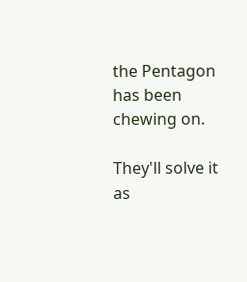the Pentagon has been chewing on.

They'll solve it as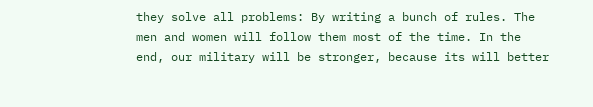they solve all problems: By writing a bunch of rules. The men and women will follow them most of the time. In the end, our military will be stronger, because its will better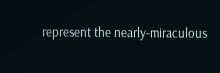represent the nearly-miraculous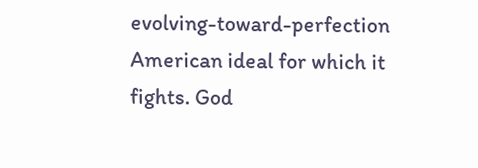evolving-toward-perfection American ideal for which it fights. God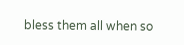bless them all when so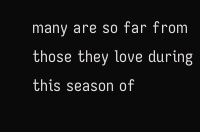many are so far from those they love during this season of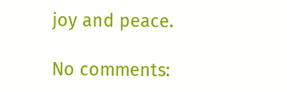joy and peace.

No comments: